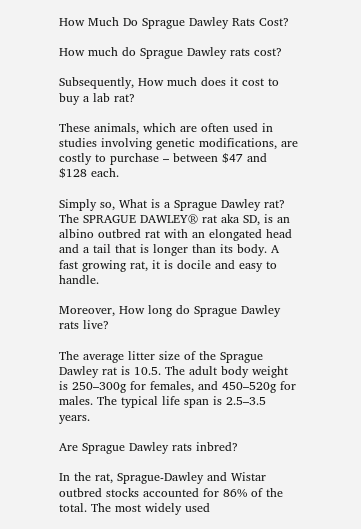How Much Do Sprague Dawley Rats Cost?

How much do Sprague Dawley rats cost?

Subsequently, How much does it cost to buy a lab rat?

These animals, which are often used in studies involving genetic modifications, are costly to purchase – between $47 and $128 each.

Simply so, What is a Sprague Dawley rat? The SPRAGUE DAWLEY® rat aka SD, is an albino outbred rat with an elongated head and a tail that is longer than its body. A fast growing rat, it is docile and easy to handle.

Moreover, How long do Sprague Dawley rats live?

The average litter size of the Sprague Dawley rat is 10.5. The adult body weight is 250–300g for females, and 450–520g for males. The typical life span is 2.5–3.5 years.

Are Sprague Dawley rats inbred?

In the rat, Sprague-Dawley and Wistar outbred stocks accounted for 86% of the total. The most widely used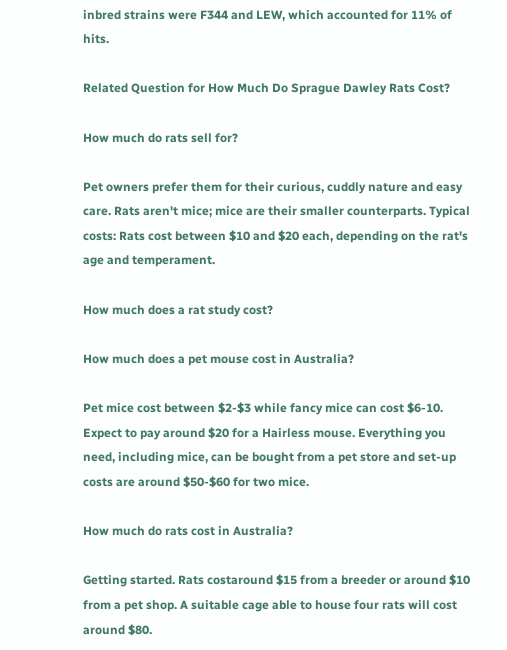inbred strains were F344 and LEW, which accounted for 11% of hits.

Related Question for How Much Do Sprague Dawley Rats Cost?

How much do rats sell for?

Pet owners prefer them for their curious, cuddly nature and easy care. Rats aren't mice; mice are their smaller counterparts. Typical costs: Rats cost between $10 and $20 each, depending on the rat's age and temperament.

How much does a rat study cost?

How much does a pet mouse cost in Australia?

Pet mice cost between $2-$3 while fancy mice can cost $6-10. Expect to pay around $20 for a Hairless mouse. Everything you need, including mice, can be bought from a pet store and set-up costs are around $50-$60 for two mice.

How much do rats cost in Australia?

Getting started. Rats costaround $15 from a breeder or around $10 from a pet shop. A suitable cage able to house four rats will cost around $80.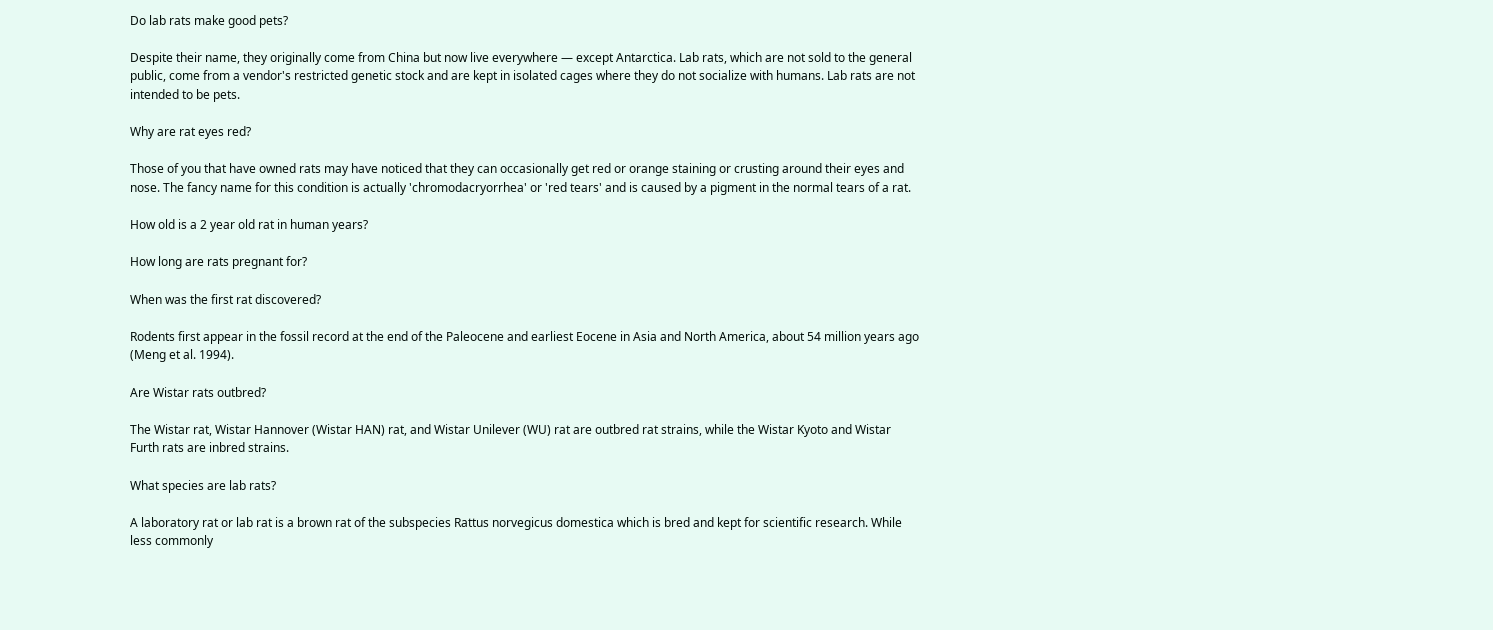Do lab rats make good pets?

Despite their name, they originally come from China but now live everywhere — except Antarctica. Lab rats, which are not sold to the general public, come from a vendor's restricted genetic stock and are kept in isolated cages where they do not socialize with humans. Lab rats are not intended to be pets.

Why are rat eyes red?

Those of you that have owned rats may have noticed that they can occasionally get red or orange staining or crusting around their eyes and nose. The fancy name for this condition is actually 'chromodacryorrhea' or 'red tears' and is caused by a pigment in the normal tears of a rat.

How old is a 2 year old rat in human years?

How long are rats pregnant for?

When was the first rat discovered?

Rodents first appear in the fossil record at the end of the Paleocene and earliest Eocene in Asia and North America, about 54 million years ago (Meng et al. 1994).

Are Wistar rats outbred?

The Wistar rat, Wistar Hannover (Wistar HAN) rat, and Wistar Unilever (WU) rat are outbred rat strains, while the Wistar Kyoto and Wistar Furth rats are inbred strains.

What species are lab rats?

A laboratory rat or lab rat is a brown rat of the subspecies Rattus norvegicus domestica which is bred and kept for scientific research. While less commonly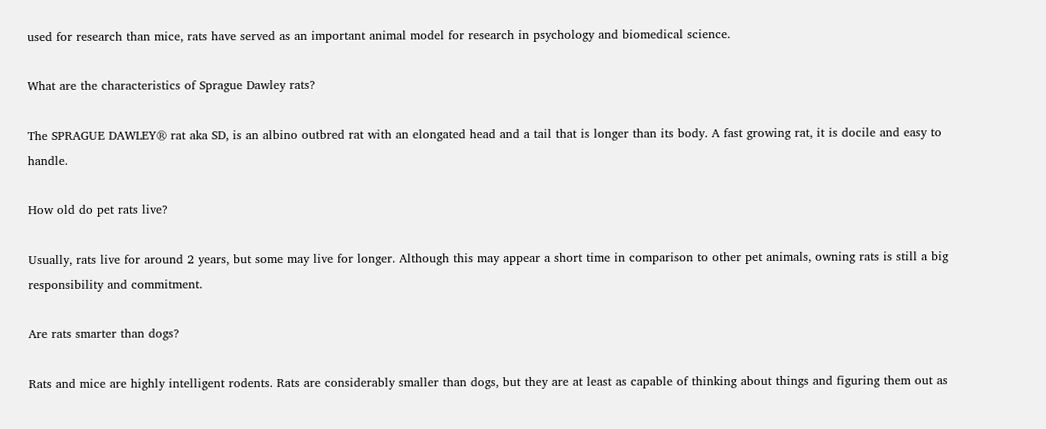used for research than mice, rats have served as an important animal model for research in psychology and biomedical science.

What are the characteristics of Sprague Dawley rats?

The SPRAGUE DAWLEY® rat aka SD, is an albino outbred rat with an elongated head and a tail that is longer than its body. A fast growing rat, it is docile and easy to handle.

How old do pet rats live?

Usually, rats live for around 2 years, but some may live for longer. Although this may appear a short time in comparison to other pet animals, owning rats is still a big responsibility and commitment.

Are rats smarter than dogs?

Rats and mice are highly intelligent rodents. Rats are considerably smaller than dogs, but they are at least as capable of thinking about things and figuring them out as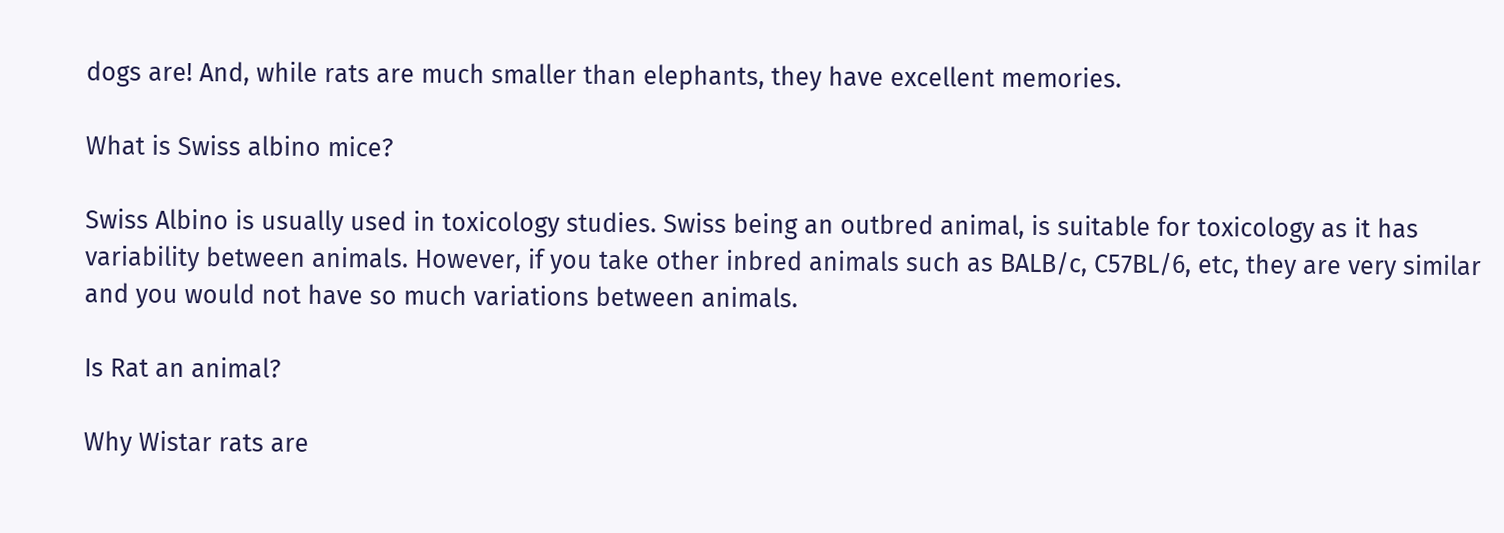dogs are! And, while rats are much smaller than elephants, they have excellent memories.

What is Swiss albino mice?

Swiss Albino is usually used in toxicology studies. Swiss being an outbred animal, is suitable for toxicology as it has variability between animals. However, if you take other inbred animals such as BALB/c, C57BL/6, etc, they are very similar and you would not have so much variations between animals.

Is Rat an animal?

Why Wistar rats are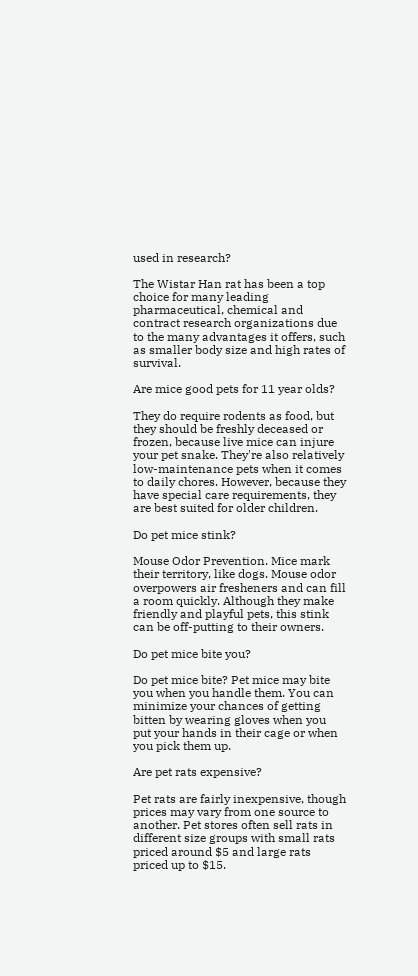used in research?

The Wistar Han rat has been a top choice for many leading pharmaceutical, chemical and contract research organizations due to the many advantages it offers, such as smaller body size and high rates of survival.

Are mice good pets for 11 year olds?

They do require rodents as food, but they should be freshly deceased or frozen, because live mice can injure your pet snake. They're also relatively low-maintenance pets when it comes to daily chores. However, because they have special care requirements, they are best suited for older children.

Do pet mice stink?

Mouse Odor Prevention. Mice mark their territory, like dogs. Mouse odor overpowers air fresheners and can fill a room quickly. Although they make friendly and playful pets, this stink can be off-putting to their owners.

Do pet mice bite you?

Do pet mice bite? Pet mice may bite you when you handle them. You can minimize your chances of getting bitten by wearing gloves when you put your hands in their cage or when you pick them up.

Are pet rats expensive?

Pet rats are fairly inexpensive, though prices may vary from one source to another. Pet stores often sell rats in different size groups with small rats priced around $5 and large rats priced up to $15.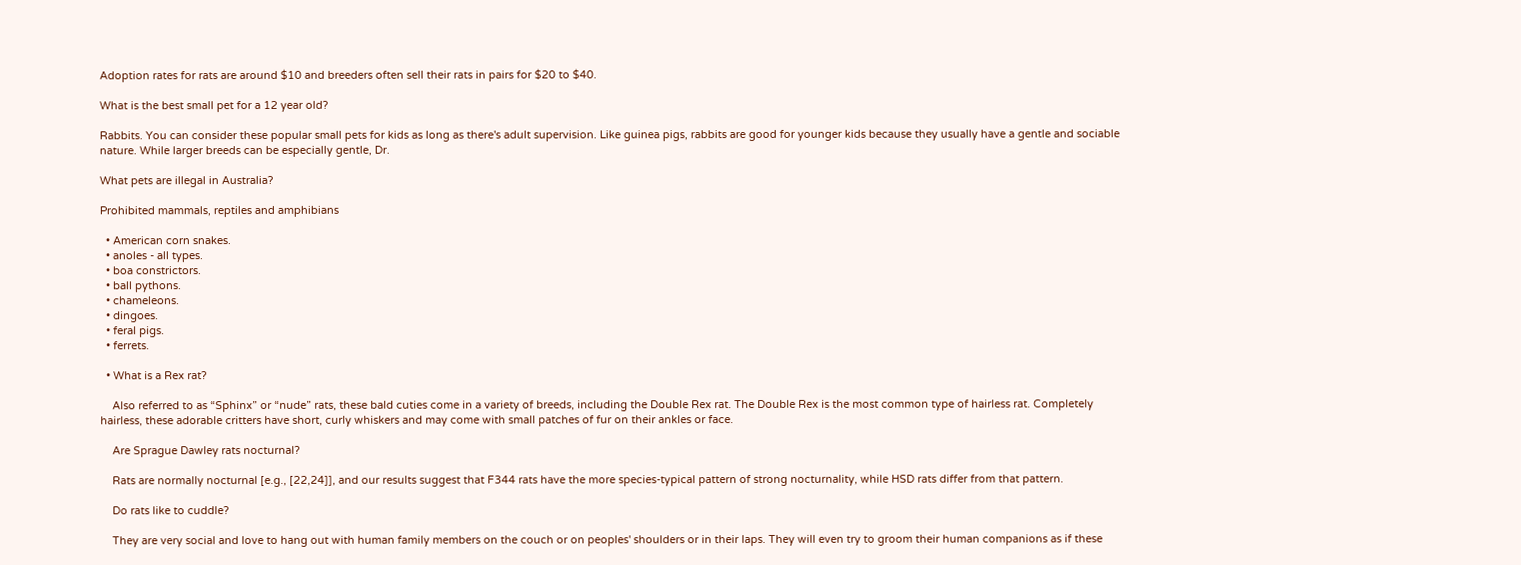Adoption rates for rats are around $10 and breeders often sell their rats in pairs for $20 to $40.

What is the best small pet for a 12 year old?

Rabbits. You can consider these popular small pets for kids as long as there's adult supervision. Like guinea pigs, rabbits are good for younger kids because they usually have a gentle and sociable nature. While larger breeds can be especially gentle, Dr.

What pets are illegal in Australia?

Prohibited mammals, reptiles and amphibians

  • American corn snakes.
  • anoles - all types.
  • boa constrictors.
  • ball pythons.
  • chameleons.
  • dingoes.
  • feral pigs.
  • ferrets.

  • What is a Rex rat?

    Also referred to as “Sphinx” or “nude” rats, these bald cuties come in a variety of breeds, including the Double Rex rat. The Double Rex is the most common type of hairless rat. Completely hairless, these adorable critters have short, curly whiskers and may come with small patches of fur on their ankles or face.

    Are Sprague Dawley rats nocturnal?

    Rats are normally nocturnal [e.g., [22,24]], and our results suggest that F344 rats have the more species-typical pattern of strong nocturnality, while HSD rats differ from that pattern.

    Do rats like to cuddle?

    They are very social and love to hang out with human family members on the couch or on peoples' shoulders or in their laps. They will even try to groom their human companions as if these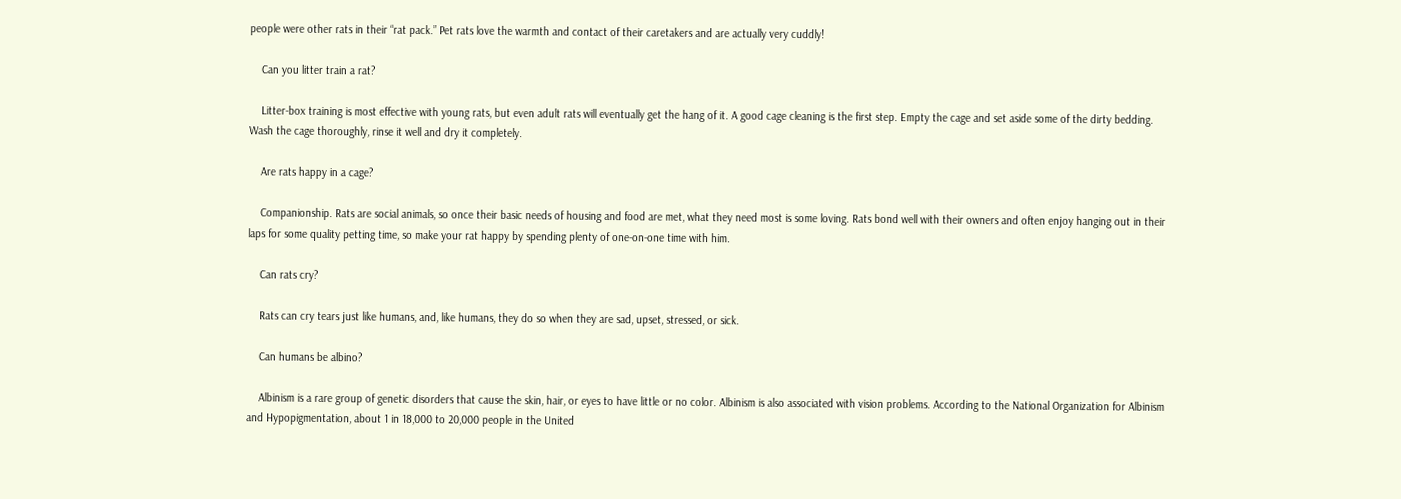people were other rats in their “rat pack.” Pet rats love the warmth and contact of their caretakers and are actually very cuddly!

    Can you litter train a rat?

    Litter-box training is most effective with young rats, but even adult rats will eventually get the hang of it. A good cage cleaning is the first step. Empty the cage and set aside some of the dirty bedding. Wash the cage thoroughly, rinse it well and dry it completely.

    Are rats happy in a cage?

    Companionship. Rats are social animals, so once their basic needs of housing and food are met, what they need most is some loving. Rats bond well with their owners and often enjoy hanging out in their laps for some quality petting time, so make your rat happy by spending plenty of one-on-one time with him.

    Can rats cry?

    Rats can cry tears just like humans, and, like humans, they do so when they are sad, upset, stressed, or sick.

    Can humans be albino?

    Albinism is a rare group of genetic disorders that cause the skin, hair, or eyes to have little or no color. Albinism is also associated with vision problems. According to the National Organization for Albinism and Hypopigmentation, about 1 in 18,000 to 20,000 people in the United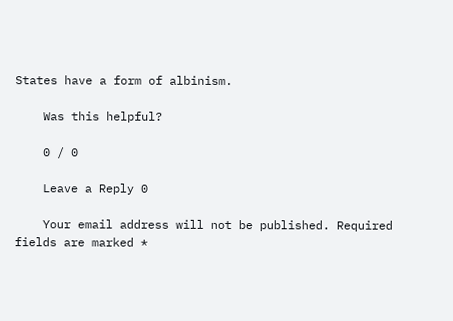States have a form of albinism.

    Was this helpful?

    0 / 0

    Leave a Reply 0

    Your email address will not be published. Required fields are marked *